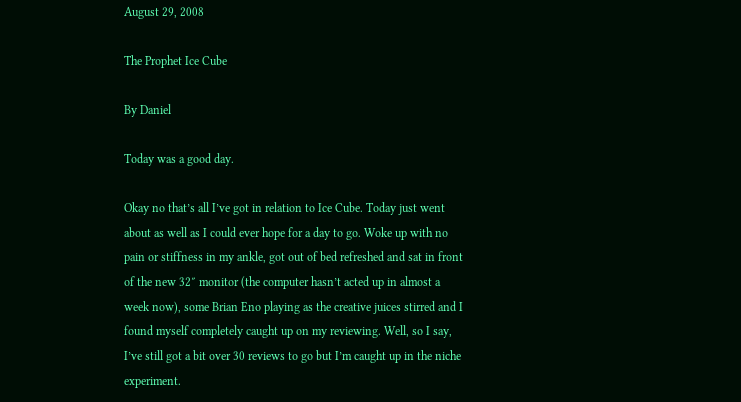August 29, 2008

The Prophet Ice Cube

By Daniel

Today was a good day.

Okay no that’s all I’ve got in relation to Ice Cube. Today just went about as well as I could ever hope for a day to go. Woke up with no pain or stiffness in my ankle, got out of bed refreshed and sat in front of the new 32″ monitor (the computer hasn’t acted up in almost a week now), some Brian Eno playing as the creative juices stirred and I found myself completely caught up on my reviewing. Well, so I say, I’ve still got a bit over 30 reviews to go but I’m caught up in the niche experiment.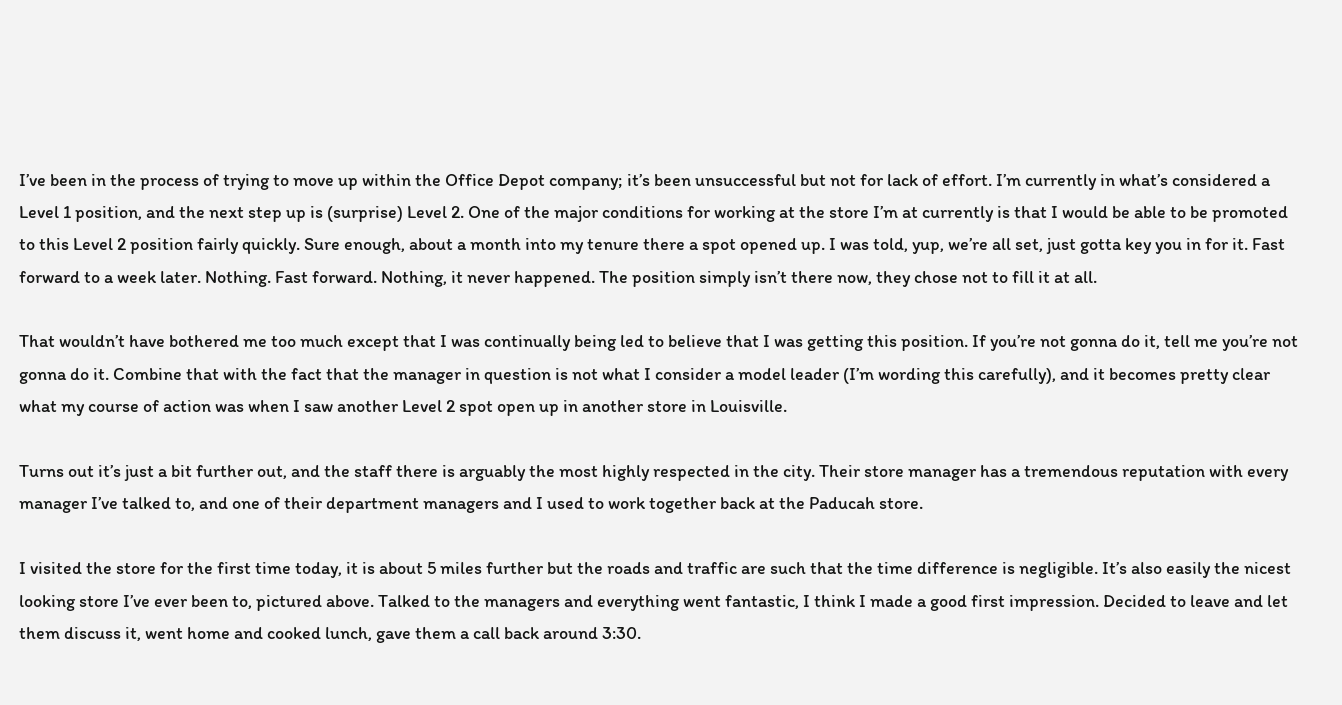I’ve been in the process of trying to move up within the Office Depot company; it’s been unsuccessful but not for lack of effort. I’m currently in what’s considered a Level 1 position, and the next step up is (surprise) Level 2. One of the major conditions for working at the store I’m at currently is that I would be able to be promoted to this Level 2 position fairly quickly. Sure enough, about a month into my tenure there a spot opened up. I was told, yup, we’re all set, just gotta key you in for it. Fast forward to a week later. Nothing. Fast forward. Nothing, it never happened. The position simply isn’t there now, they chose not to fill it at all.

That wouldn’t have bothered me too much except that I was continually being led to believe that I was getting this position. If you’re not gonna do it, tell me you’re not gonna do it. Combine that with the fact that the manager in question is not what I consider a model leader (I’m wording this carefully), and it becomes pretty clear what my course of action was when I saw another Level 2 spot open up in another store in Louisville.

Turns out it’s just a bit further out, and the staff there is arguably the most highly respected in the city. Their store manager has a tremendous reputation with every manager I’ve talked to, and one of their department managers and I used to work together back at the Paducah store.

I visited the store for the first time today, it is about 5 miles further but the roads and traffic are such that the time difference is negligible. It’s also easily the nicest looking store I’ve ever been to, pictured above. Talked to the managers and everything went fantastic, I think I made a good first impression. Decided to leave and let them discuss it, went home and cooked lunch, gave them a call back around 3:30.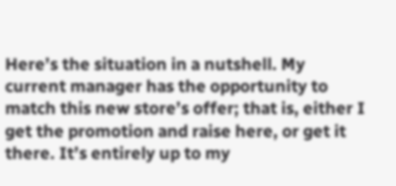Here’s the situation in a nutshell. My current manager has the opportunity to match this new store’s offer; that is, either I get the promotion and raise here, or get it there. It’s entirely up to my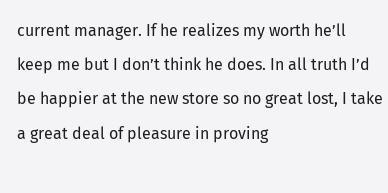current manager. If he realizes my worth he’ll keep me but I don’t think he does. In all truth I’d be happier at the new store so no great lost, I take a great deal of pleasure in proving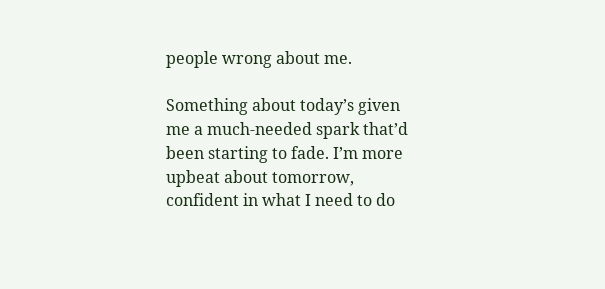people wrong about me.

Something about today’s given me a much-needed spark that’d been starting to fade. I’m more upbeat about tomorrow, confident in what I need to do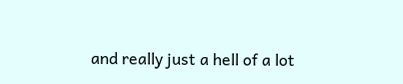and really just a hell of a lot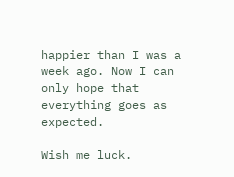happier than I was a week ago. Now I can only hope that everything goes as expected.

Wish me luck.